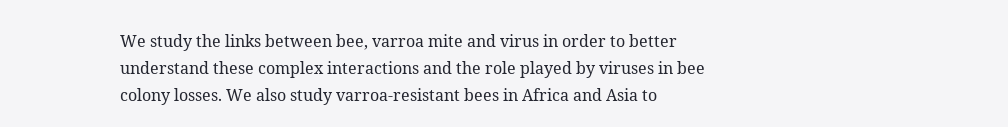We study the links between bee, varroa mite and virus in order to better understand these complex interactions and the role played by viruses in bee colony losses. We also study varroa-resistant bees in Africa and Asia to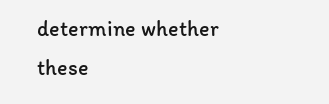determine whether these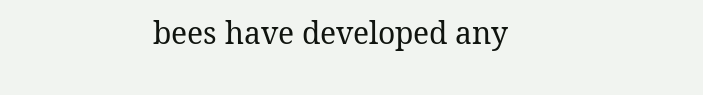bees have developed any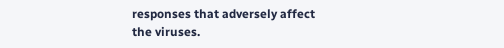responses that adversely affect the viruses.